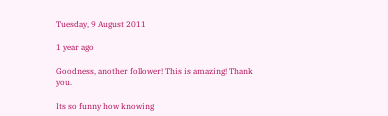Tuesday, 9 August 2011

1 year ago

Goodness, another follower! This is amazing! Thank you.

Its so funny how knowing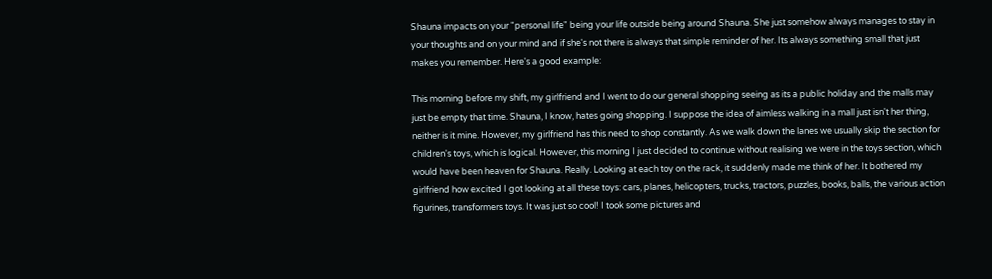Shauna impacts on your "personal life" being your life outside being around Shauna. She just somehow always manages to stay in your thoughts and on your mind and if she's not there is always that simple reminder of her. Its always something small that just makes you remember. Here's a good example:

This morning before my shift, my girlfriend and I went to do our general shopping seeing as its a public holiday and the malls may just be empty that time. Shauna, I know, hates going shopping. I suppose the idea of aimless walking in a mall just isn't her thing, neither is it mine. However, my girlfriend has this need to shop constantly. As we walk down the lanes we usually skip the section for children's toys, which is logical. However, this morning I just decided to continue without realising we were in the toys section, which would have been heaven for Shauna. Really. Looking at each toy on the rack, it suddenly made me think of her. It bothered my girlfriend how excited I got looking at all these toys: cars, planes, helicopters, trucks, tractors, puzzles, books, balls, the various action figurines, transformers toys. It was just so cool! I took some pictures and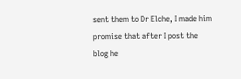sent them to Dr Elche, I made him promise that after I post the blog he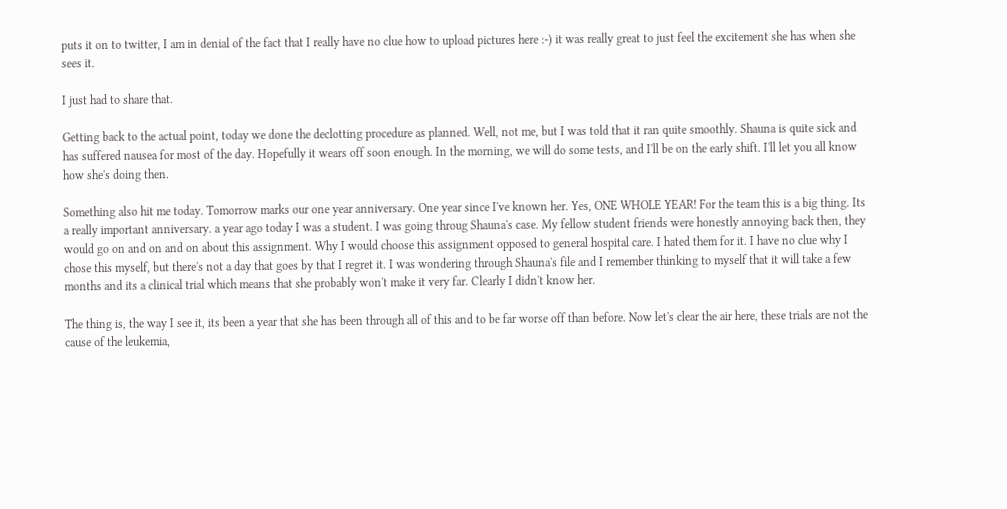puts it on to twitter, I am in denial of the fact that I really have no clue how to upload pictures here :-) it was really great to just feel the excitement she has when she sees it.

I just had to share that.

Getting back to the actual point, today we done the declotting procedure as planned. Well, not me, but I was told that it ran quite smoothly. Shauna is quite sick and has suffered nausea for most of the day. Hopefully it wears off soon enough. In the morning, we will do some tests, and I'll be on the early shift. I'll let you all know how she's doing then.

Something also hit me today. Tomorrow marks our one year anniversary. One year since I've known her. Yes, ONE WHOLE YEAR! For the team this is a big thing. Its a really important anniversary. a year ago today I was a student. I was going throug Shauna's case. My fellow student friends were honestly annoying back then, they would go on and on and on about this assignment. Why I would choose this assignment opposed to general hospital care. I hated them for it. I have no clue why I chose this myself, but there's not a day that goes by that I regret it. I was wondering through Shauna's file and I remember thinking to myself that it will take a few months and its a clinical trial which means that she probably won't make it very far. Clearly I didn't know her.

The thing is, the way I see it, its been a year that she has been through all of this and to be far worse off than before. Now let's clear the air here, these trials are not the cause of the leukemia,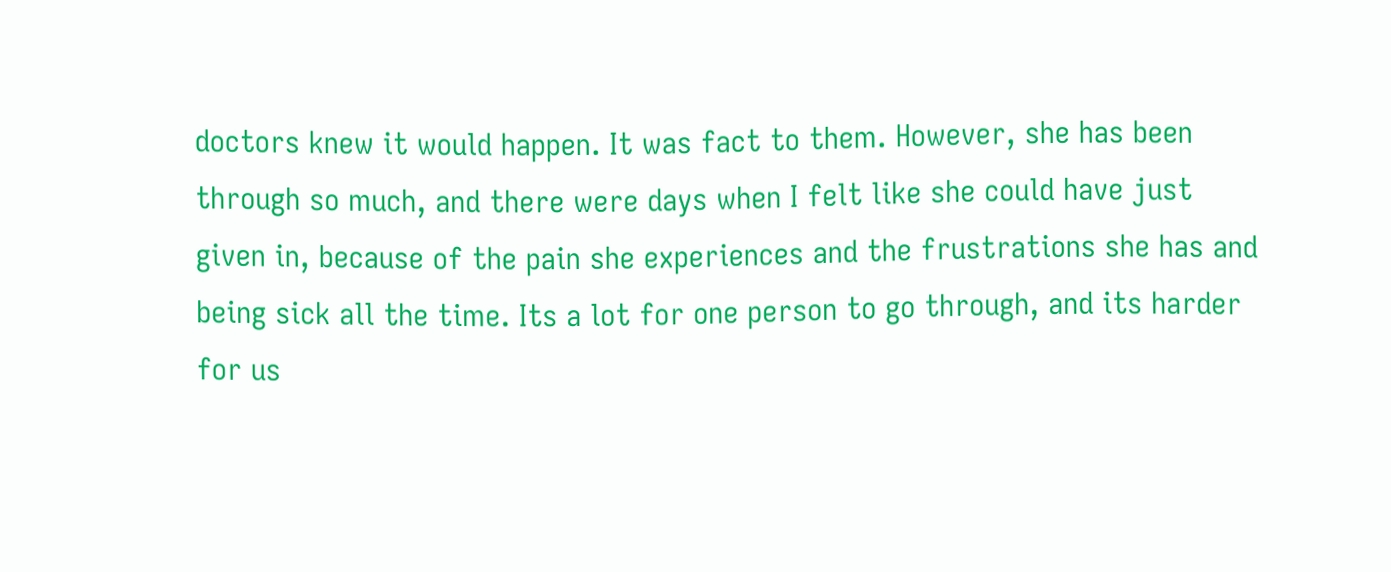doctors knew it would happen. It was fact to them. However, she has been through so much, and there were days when I felt like she could have just given in, because of the pain she experiences and the frustrations she has and being sick all the time. Its a lot for one person to go through, and its harder for us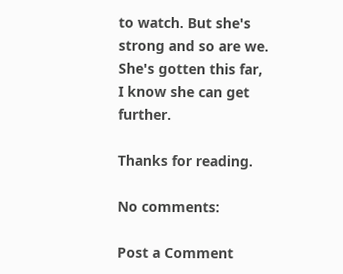to watch. But she's strong and so are we. She's gotten this far, I know she can get further.

Thanks for reading.

No comments:

Post a Comment